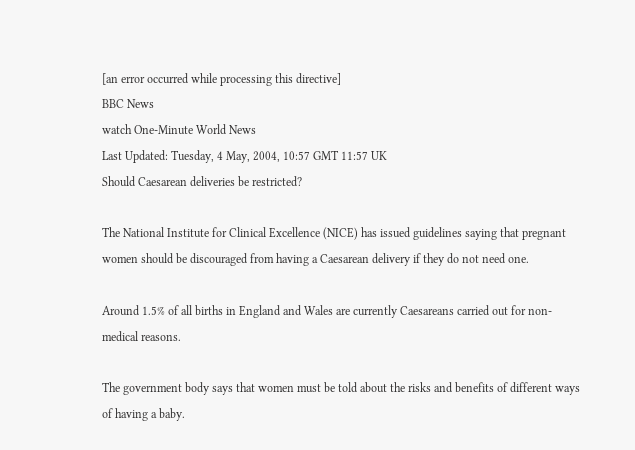[an error occurred while processing this directive]
BBC News
watch One-Minute World News
Last Updated: Tuesday, 4 May, 2004, 10:57 GMT 11:57 UK
Should Caesarean deliveries be restricted?

The National Institute for Clinical Excellence (NICE) has issued guidelines saying that pregnant women should be discouraged from having a Caesarean delivery if they do not need one.

Around 1.5% of all births in England and Wales are currently Caesareans carried out for non-medical reasons.

The government body says that women must be told about the risks and benefits of different ways of having a baby.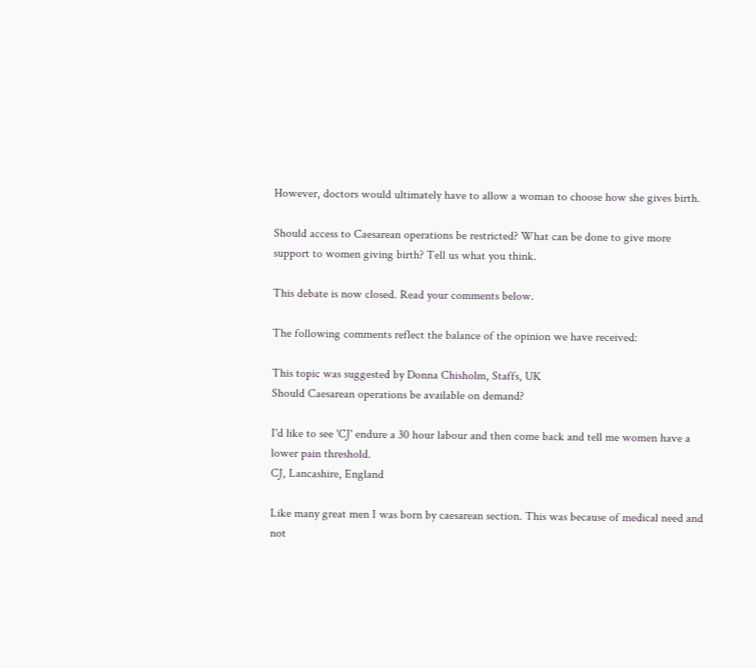However, doctors would ultimately have to allow a woman to choose how she gives birth.

Should access to Caesarean operations be restricted? What can be done to give more support to women giving birth? Tell us what you think.

This debate is now closed. Read your comments below.

The following comments reflect the balance of the opinion we have received:

This topic was suggested by Donna Chisholm, Staffs, UK
Should Caesarean operations be available on demand?

I'd like to see 'CJ' endure a 30 hour labour and then come back and tell me women have a lower pain threshold.
CJ, Lancashire, England

Like many great men I was born by caesarean section. This was because of medical need and not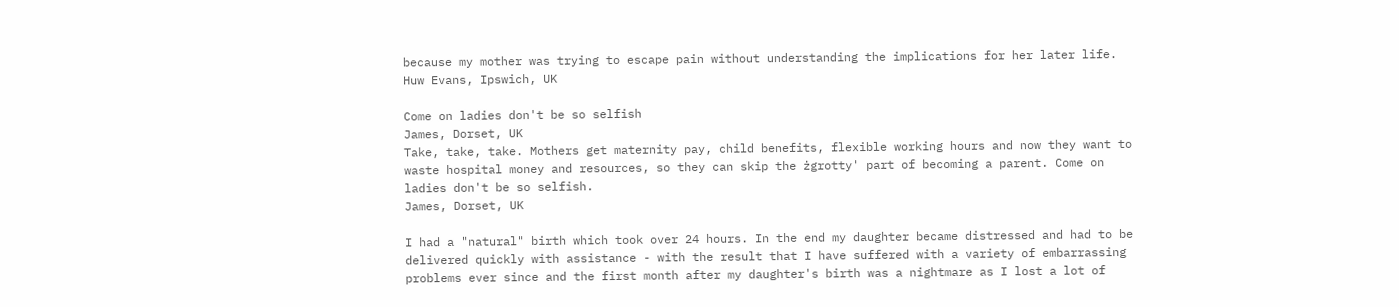because my mother was trying to escape pain without understanding the implications for her later life.
Huw Evans, Ipswich, UK

Come on ladies don't be so selfish
James, Dorset, UK
Take, take, take. Mothers get maternity pay, child benefits, flexible working hours and now they want to waste hospital money and resources, so they can skip the żgrotty' part of becoming a parent. Come on ladies don't be so selfish.
James, Dorset, UK

I had a "natural" birth which took over 24 hours. In the end my daughter became distressed and had to be delivered quickly with assistance - with the result that I have suffered with a variety of embarrassing problems ever since and the first month after my daughter's birth was a nightmare as I lost a lot of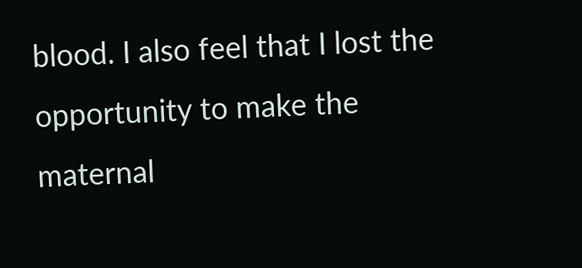blood. I also feel that I lost the opportunity to make the maternal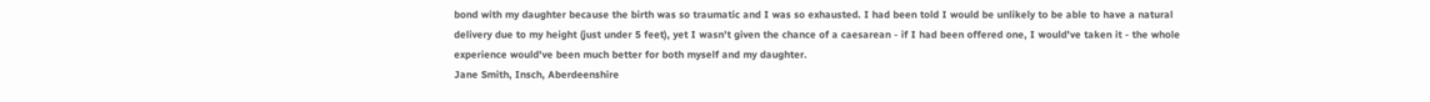bond with my daughter because the birth was so traumatic and I was so exhausted. I had been told I would be unlikely to be able to have a natural delivery due to my height (just under 5 feet), yet I wasn't given the chance of a caesarean - if I had been offered one, I would've taken it - the whole experience would've been much better for both myself and my daughter.
Jane Smith, Insch, Aberdeenshire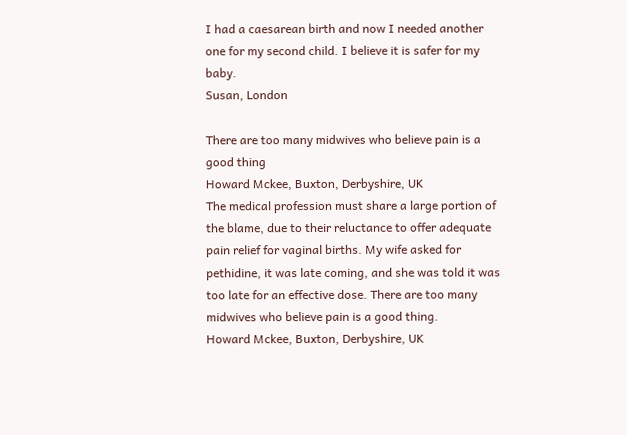I had a caesarean birth and now I needed another one for my second child. I believe it is safer for my baby.
Susan, London

There are too many midwives who believe pain is a good thing
Howard Mckee, Buxton, Derbyshire, UK
The medical profession must share a large portion of the blame, due to their reluctance to offer adequate pain relief for vaginal births. My wife asked for pethidine, it was late coming, and she was told it was too late for an effective dose. There are too many midwives who believe pain is a good thing.
Howard Mckee, Buxton, Derbyshire, UK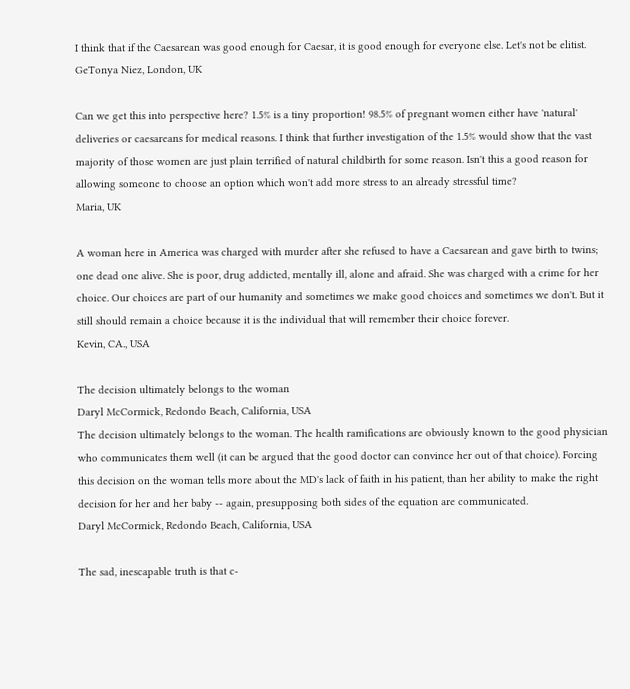I think that if the Caesarean was good enough for Caesar, it is good enough for everyone else. Let's not be elitist.
GeTonya Niez, London, UK

Can we get this into perspective here? 1.5% is a tiny proportion! 98.5% of pregnant women either have 'natural' deliveries or caesareans for medical reasons. I think that further investigation of the 1.5% would show that the vast majority of those women are just plain terrified of natural childbirth for some reason. Isn't this a good reason for allowing someone to choose an option which won't add more stress to an already stressful time?
Maria, UK

A woman here in America was charged with murder after she refused to have a Caesarean and gave birth to twins; one dead one alive. She is poor, drug addicted, mentally ill, alone and afraid. She was charged with a crime for her choice. Our choices are part of our humanity and sometimes we make good choices and sometimes we don't. But it still should remain a choice because it is the individual that will remember their choice forever.
Kevin, CA., USA

The decision ultimately belongs to the woman
Daryl McCormick, Redondo Beach, California, USA
The decision ultimately belongs to the woman. The health ramifications are obviously known to the good physician who communicates them well (it can be argued that the good doctor can convince her out of that choice). Forcing this decision on the woman tells more about the MD's lack of faith in his patient, than her ability to make the right decision for her and her baby -- again, presupposing both sides of the equation are communicated.
Daryl McCormick, Redondo Beach, California, USA

The sad, inescapable truth is that c-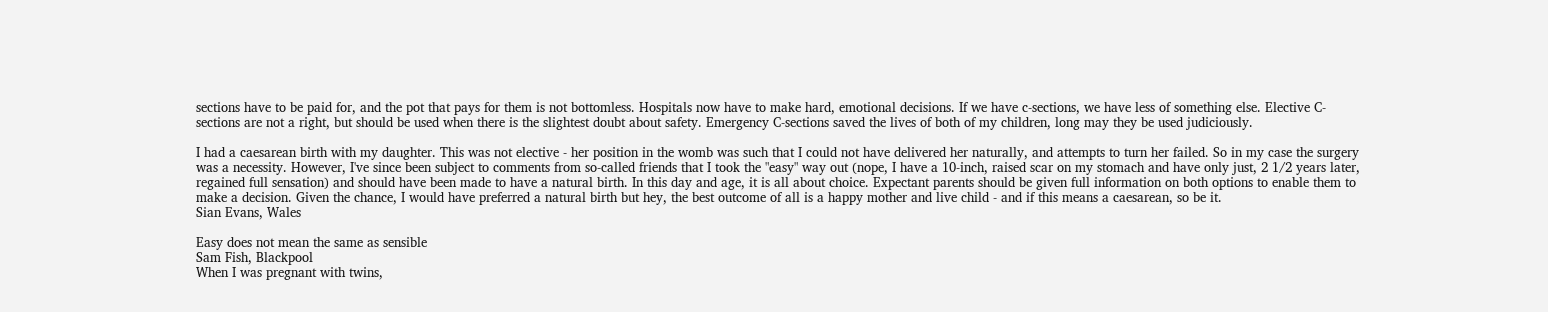sections have to be paid for, and the pot that pays for them is not bottomless. Hospitals now have to make hard, emotional decisions. If we have c-sections, we have less of something else. Elective C-sections are not a right, but should be used when there is the slightest doubt about safety. Emergency C-sections saved the lives of both of my children, long may they be used judiciously.

I had a caesarean birth with my daughter. This was not elective - her position in the womb was such that I could not have delivered her naturally, and attempts to turn her failed. So in my case the surgery was a necessity. However, I've since been subject to comments from so-called friends that I took the "easy" way out (nope, I have a 10-inch, raised scar on my stomach and have only just, 2 1/2 years later, regained full sensation) and should have been made to have a natural birth. In this day and age, it is all about choice. Expectant parents should be given full information on both options to enable them to make a decision. Given the chance, I would have preferred a natural birth but hey, the best outcome of all is a happy mother and live child - and if this means a caesarean, so be it.
Sian Evans, Wales

Easy does not mean the same as sensible
Sam Fish, Blackpool
When I was pregnant with twins,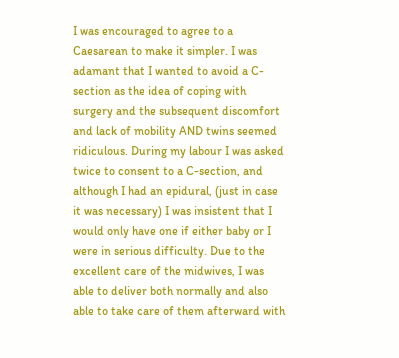I was encouraged to agree to a Caesarean to make it simpler. I was adamant that I wanted to avoid a C-section as the idea of coping with surgery and the subsequent discomfort and lack of mobility AND twins seemed ridiculous. During my labour I was asked twice to consent to a C-section, and although I had an epidural, (just in case it was necessary) I was insistent that I would only have one if either baby or I were in serious difficulty. Due to the excellent care of the midwives, I was able to deliver both normally and also able to take care of them afterward with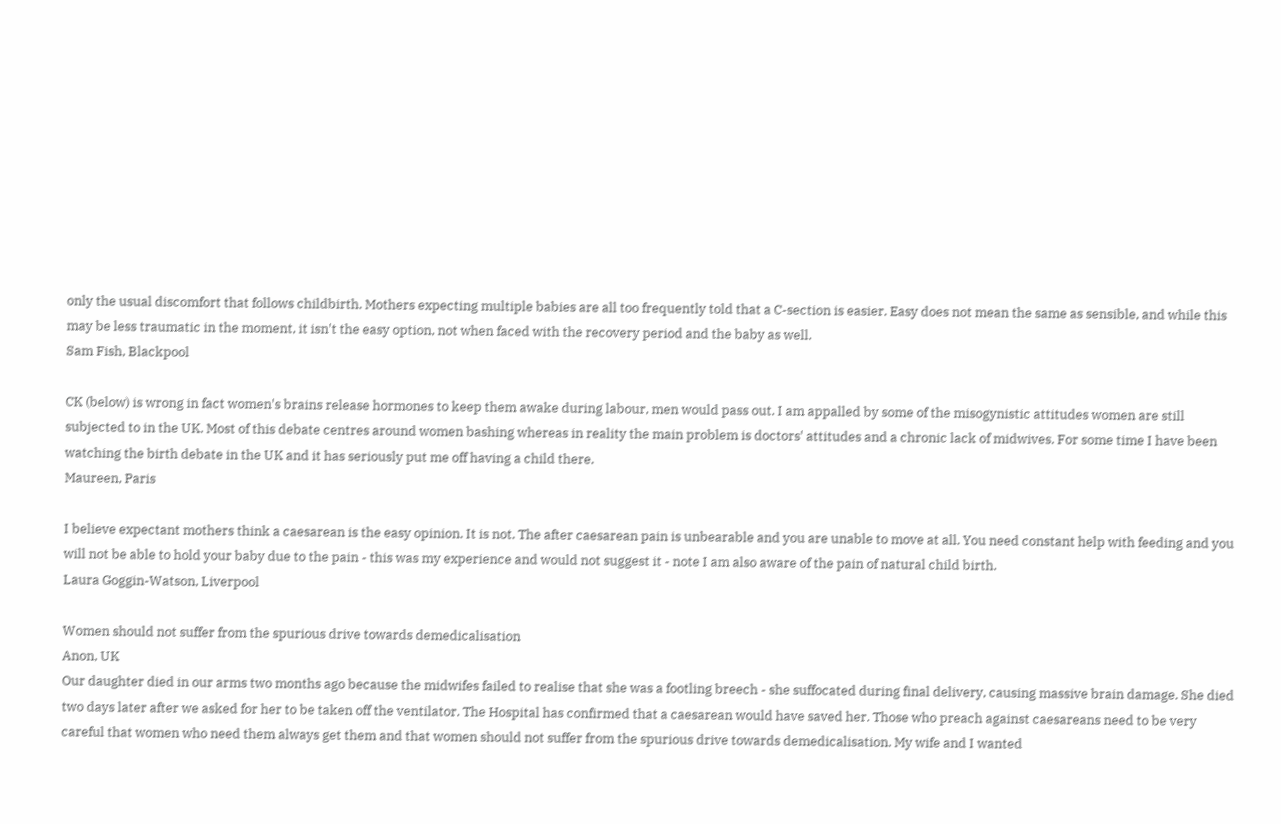only the usual discomfort that follows childbirth. Mothers expecting multiple babies are all too frequently told that a C-section is easier. Easy does not mean the same as sensible, and while this may be less traumatic in the moment, it isn't the easy option, not when faced with the recovery period and the baby as well.
Sam Fish, Blackpool

CK (below) is wrong in fact women's brains release hormones to keep them awake during labour, men would pass out. I am appalled by some of the misogynistic attitudes women are still subjected to in the UK. Most of this debate centres around women bashing whereas in reality the main problem is doctors' attitudes and a chronic lack of midwives. For some time I have been watching the birth debate in the UK and it has seriously put me off having a child there.
Maureen, Paris

I believe expectant mothers think a caesarean is the easy opinion. It is not. The after caesarean pain is unbearable and you are unable to move at all. You need constant help with feeding and you will not be able to hold your baby due to the pain - this was my experience and would not suggest it - note I am also aware of the pain of natural child birth.
Laura Goggin-Watson, Liverpool

Women should not suffer from the spurious drive towards demedicalisation
Anon, UK
Our daughter died in our arms two months ago because the midwifes failed to realise that she was a footling breech - she suffocated during final delivery, causing massive brain damage. She died two days later after we asked for her to be taken off the ventilator. The Hospital has confirmed that a caesarean would have saved her. Those who preach against caesareans need to be very careful that women who need them always get them and that women should not suffer from the spurious drive towards demedicalisation. My wife and I wanted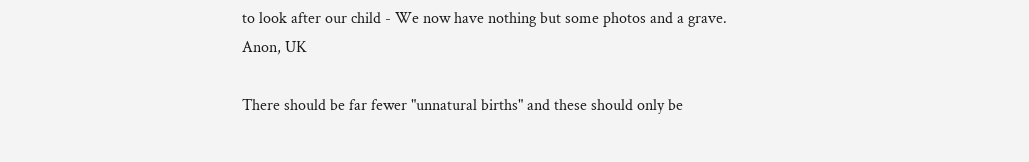to look after our child - We now have nothing but some photos and a grave.
Anon, UK

There should be far fewer "unnatural births" and these should only be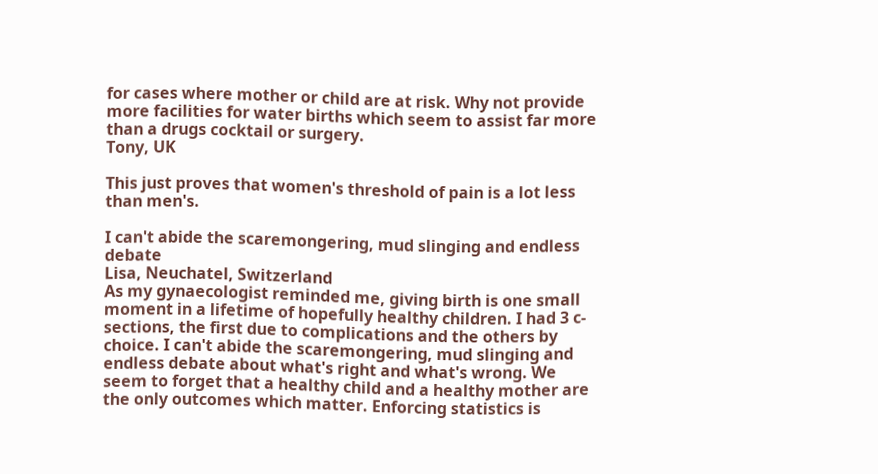for cases where mother or child are at risk. Why not provide more facilities for water births which seem to assist far more than a drugs cocktail or surgery.
Tony, UK

This just proves that women's threshold of pain is a lot less than men's.

I can't abide the scaremongering, mud slinging and endless debate
Lisa, Neuchatel, Switzerland
As my gynaecologist reminded me, giving birth is one small moment in a lifetime of hopefully healthy children. I had 3 c-sections, the first due to complications and the others by choice. I can't abide the scaremongering, mud slinging and endless debate about what's right and what's wrong. We seem to forget that a healthy child and a healthy mother are the only outcomes which matter. Enforcing statistics is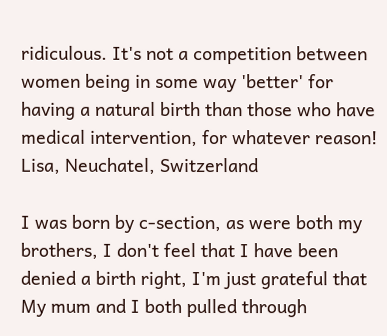ridiculous. It's not a competition between women being in some way 'better' for having a natural birth than those who have medical intervention, for whatever reason!
Lisa, Neuchatel, Switzerland

I was born by c-section, as were both my brothers, I don't feel that I have been denied a birth right, I'm just grateful that My mum and I both pulled through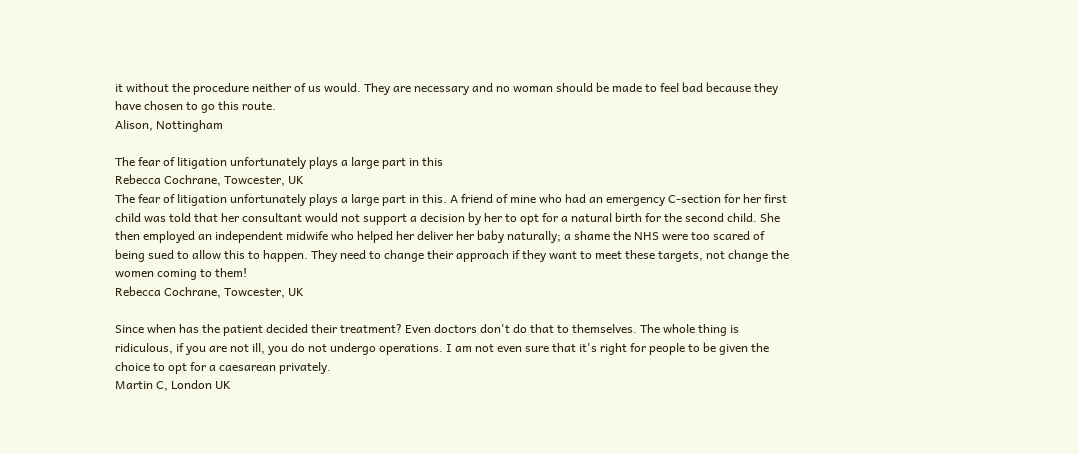it without the procedure neither of us would. They are necessary and no woman should be made to feel bad because they have chosen to go this route.
Alison, Nottingham

The fear of litigation unfortunately plays a large part in this
Rebecca Cochrane, Towcester, UK
The fear of litigation unfortunately plays a large part in this. A friend of mine who had an emergency C-section for her first child was told that her consultant would not support a decision by her to opt for a natural birth for the second child. She then employed an independent midwife who helped her deliver her baby naturally; a shame the NHS were too scared of being sued to allow this to happen. They need to change their approach if they want to meet these targets, not change the women coming to them!
Rebecca Cochrane, Towcester, UK

Since when has the patient decided their treatment? Even doctors don't do that to themselves. The whole thing is ridiculous, if you are not ill, you do not undergo operations. I am not even sure that it's right for people to be given the choice to opt for a caesarean privately.
Martin C, London UK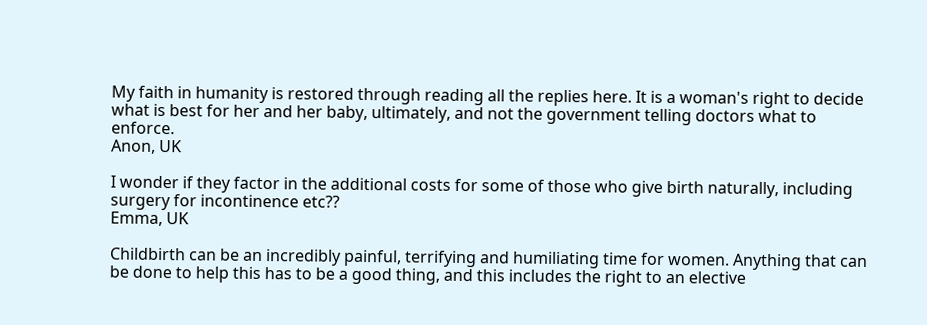My faith in humanity is restored through reading all the replies here. It is a woman's right to decide what is best for her and her baby, ultimately, and not the government telling doctors what to enforce.
Anon, UK

I wonder if they factor in the additional costs for some of those who give birth naturally, including surgery for incontinence etc??
Emma, UK

Childbirth can be an incredibly painful, terrifying and humiliating time for women. Anything that can be done to help this has to be a good thing, and this includes the right to an elective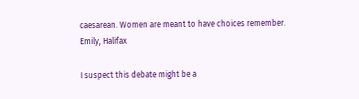caesarean. Women are meant to have choices remember.
Emily, Halifax

I suspect this debate might be a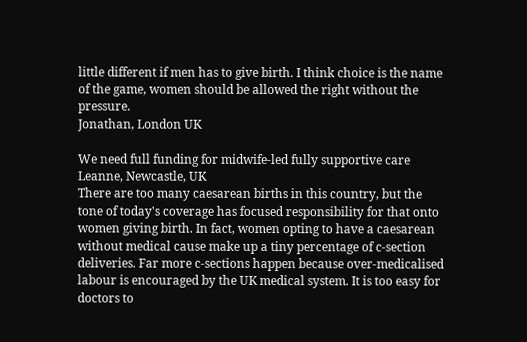little different if men has to give birth. I think choice is the name of the game, women should be allowed the right without the pressure.
Jonathan, London UK

We need full funding for midwife-led fully supportive care
Leanne, Newcastle, UK
There are too many caesarean births in this country, but the tone of today's coverage has focused responsibility for that onto women giving birth. In fact, women opting to have a caesarean without medical cause make up a tiny percentage of c-section deliveries. Far more c-sections happen because over-medicalised labour is encouraged by the UK medical system. It is too easy for doctors to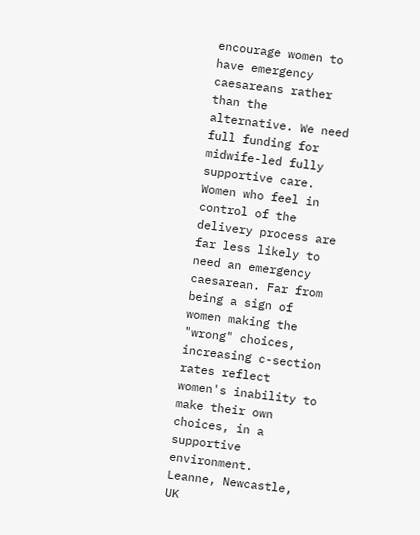encourage women to have emergency caesareans rather than the alternative. We need full funding for midwife-led fully supportive care. Women who feel in control of the delivery process are far less likely to need an emergency caesarean. Far from being a sign of women making the "wrong" choices, increasing c-section rates reflect women's inability to make their own choices, in a supportive environment.
Leanne, Newcastle, UK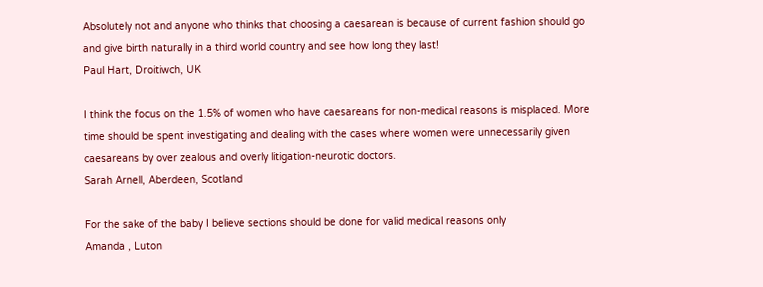Absolutely not and anyone who thinks that choosing a caesarean is because of current fashion should go and give birth naturally in a third world country and see how long they last!
Paul Hart, Droitiwch, UK

I think the focus on the 1.5% of women who have caesareans for non-medical reasons is misplaced. More time should be spent investigating and dealing with the cases where women were unnecessarily given caesareans by over zealous and overly litigation-neurotic doctors.
Sarah Arnell, Aberdeen, Scotland

For the sake of the baby I believe sections should be done for valid medical reasons only
Amanda , Luton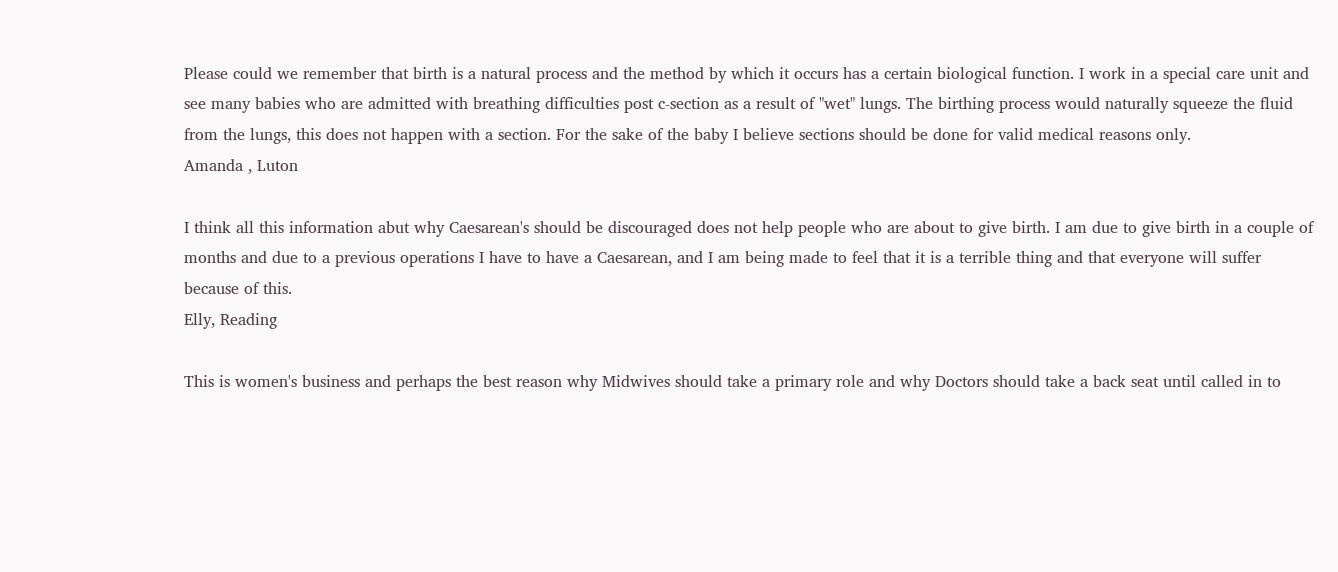Please could we remember that birth is a natural process and the method by which it occurs has a certain biological function. I work in a special care unit and see many babies who are admitted with breathing difficulties post c-section as a result of "wet" lungs. The birthing process would naturally squeeze the fluid from the lungs, this does not happen with a section. For the sake of the baby I believe sections should be done for valid medical reasons only.
Amanda , Luton

I think all this information abut why Caesarean's should be discouraged does not help people who are about to give birth. I am due to give birth in a couple of months and due to a previous operations I have to have a Caesarean, and I am being made to feel that it is a terrible thing and that everyone will suffer because of this.
Elly, Reading

This is women's business and perhaps the best reason why Midwives should take a primary role and why Doctors should take a back seat until called in to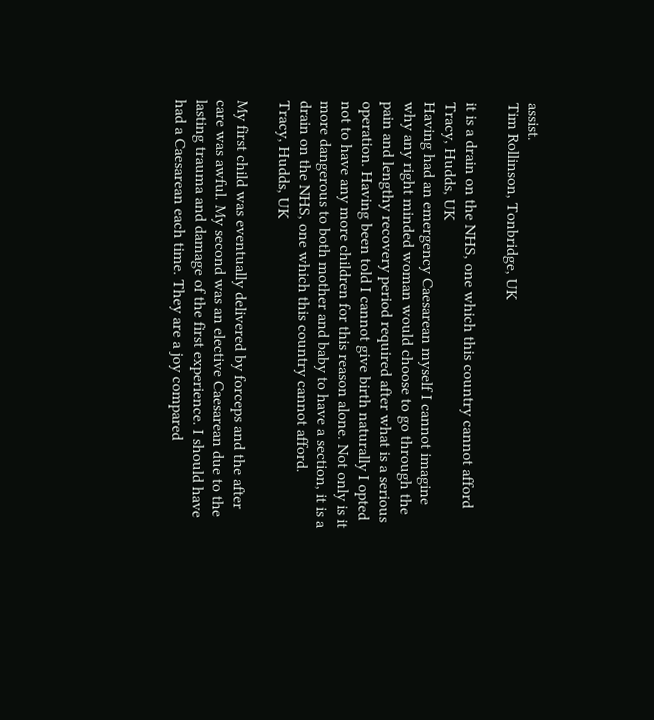assist.
Tim Rollinson, Tonbridge, UK

it is a drain on the NHS, one which this country cannot afford
Tracy, Hudds, UK
Having had an emergency Caesarean myself I cannot imagine why any right minded woman would choose to go through the pain and lengthy recovery period required after what is a serious operation. Having been told I cannot give birth naturally I opted not to have any more children for this reason alone. Not only is it more dangerous to both mother and baby to have a section, it is a drain on the NHS, one which this country cannot afford.
Tracy, Hudds, UK

My first child was eventually delivered by forceps and the after care was awful. My second was an elective Caesarean due to the lasting trauma and damage of the first experience. I should have had a Caesarean each time. They are a joy compared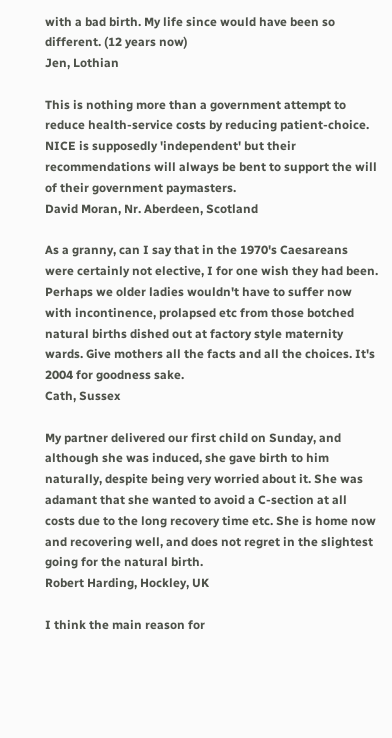with a bad birth. My life since would have been so different. (12 years now)
Jen, Lothian

This is nothing more than a government attempt to reduce health-service costs by reducing patient-choice. NICE is supposedly 'independent' but their recommendations will always be bent to support the will of their government paymasters.
David Moran, Nr. Aberdeen, Scotland

As a granny, can I say that in the 1970's Caesareans were certainly not elective, I for one wish they had been. Perhaps we older ladies wouldn't have to suffer now with incontinence, prolapsed etc from those botched natural births dished out at factory style maternity wards. Give mothers all the facts and all the choices. It's 2004 for goodness sake.
Cath, Sussex

My partner delivered our first child on Sunday, and although she was induced, she gave birth to him naturally, despite being very worried about it. She was adamant that she wanted to avoid a C-section at all costs due to the long recovery time etc. She is home now and recovering well, and does not regret in the slightest going for the natural birth.
Robert Harding, Hockley, UK

I think the main reason for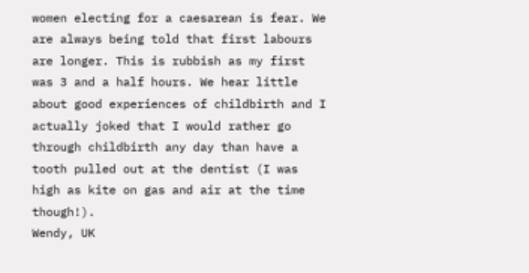women electing for a caesarean is fear. We are always being told that first labours are longer. This is rubbish as my first was 3 and a half hours. We hear little about good experiences of childbirth and I actually joked that I would rather go through childbirth any day than have a tooth pulled out at the dentist (I was high as kite on gas and air at the time though!).
Wendy, UK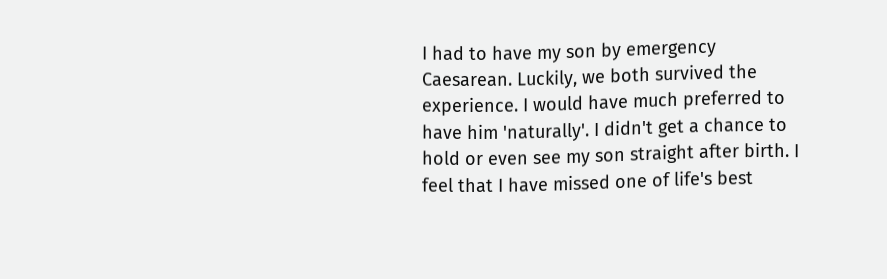I had to have my son by emergency Caesarean. Luckily, we both survived the experience. I would have much preferred to have him 'naturally'. I didn't get a chance to hold or even see my son straight after birth. I feel that I have missed one of life's best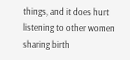things, and it does hurt listening to other women sharing birth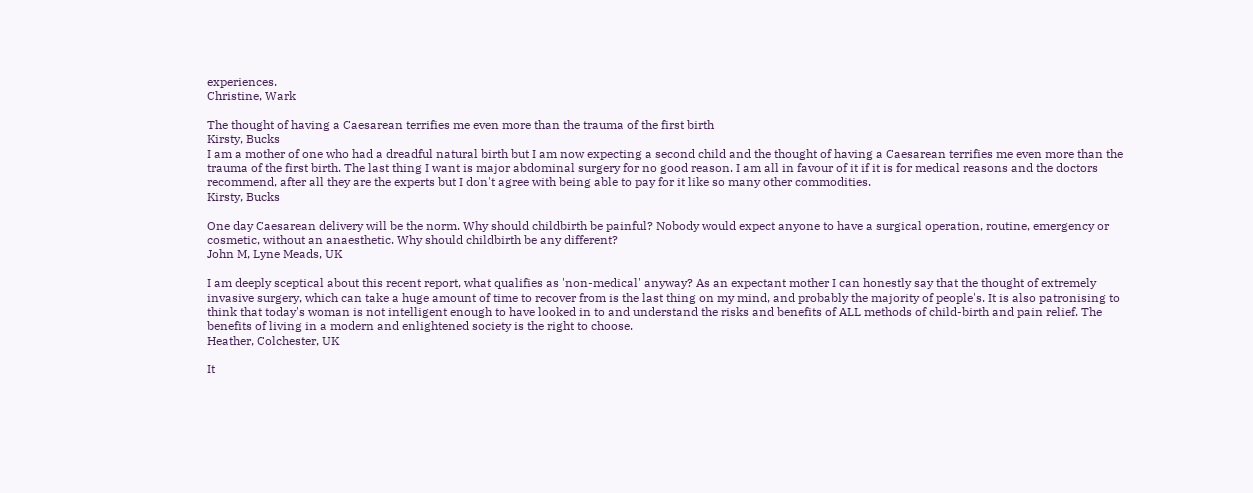experiences.
Christine, Wark

The thought of having a Caesarean terrifies me even more than the trauma of the first birth
Kirsty, Bucks
I am a mother of one who had a dreadful natural birth but I am now expecting a second child and the thought of having a Caesarean terrifies me even more than the trauma of the first birth. The last thing I want is major abdominal surgery for no good reason. I am all in favour of it if it is for medical reasons and the doctors recommend, after all they are the experts but I don't agree with being able to pay for it like so many other commodities.
Kirsty, Bucks

One day Caesarean delivery will be the norm. Why should childbirth be painful? Nobody would expect anyone to have a surgical operation, routine, emergency or cosmetic, without an anaesthetic. Why should childbirth be any different?
John M, Lyne Meads, UK

I am deeply sceptical about this recent report, what qualifies as 'non-medical' anyway? As an expectant mother I can honestly say that the thought of extremely invasive surgery, which can take a huge amount of time to recover from is the last thing on my mind, and probably the majority of people's. It is also patronising to think that today's woman is not intelligent enough to have looked in to and understand the risks and benefits of ALL methods of child-birth and pain relief. The benefits of living in a modern and enlightened society is the right to choose.
Heather, Colchester, UK

It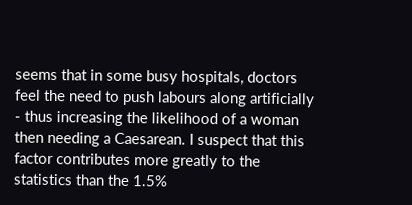seems that in some busy hospitals, doctors feel the need to push labours along artificially - thus increasing the likelihood of a woman then needing a Caesarean. I suspect that this factor contributes more greatly to the statistics than the 1.5%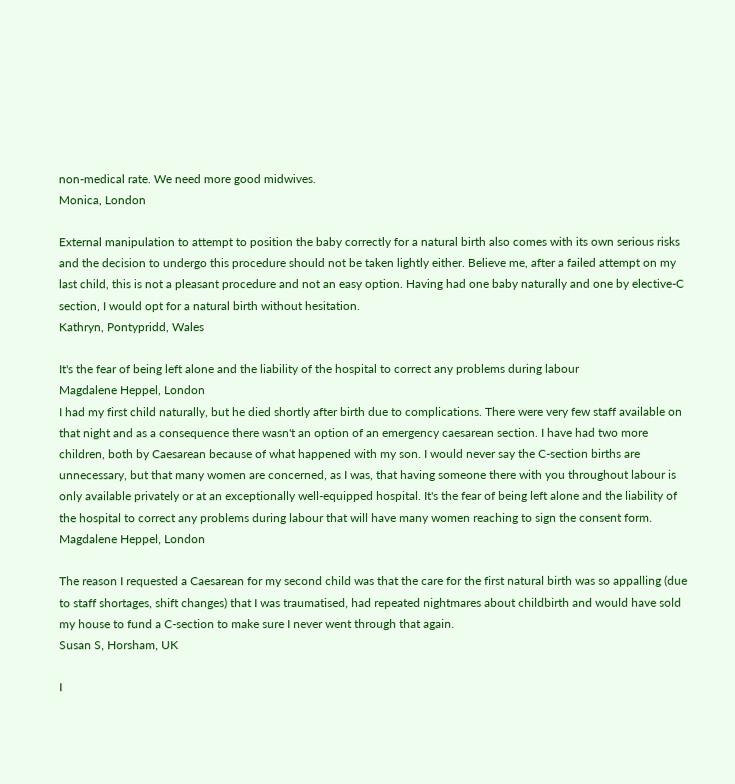non-medical rate. We need more good midwives.
Monica, London

External manipulation to attempt to position the baby correctly for a natural birth also comes with its own serious risks and the decision to undergo this procedure should not be taken lightly either. Believe me, after a failed attempt on my last child, this is not a pleasant procedure and not an easy option. Having had one baby naturally and one by elective-C section, I would opt for a natural birth without hesitation.
Kathryn, Pontypridd, Wales

It's the fear of being left alone and the liability of the hospital to correct any problems during labour
Magdalene Heppel, London
I had my first child naturally, but he died shortly after birth due to complications. There were very few staff available on that night and as a consequence there wasn't an option of an emergency caesarean section. I have had two more children, both by Caesarean because of what happened with my son. I would never say the C-section births are unnecessary, but that many women are concerned, as I was, that having someone there with you throughout labour is only available privately or at an exceptionally well-equipped hospital. It's the fear of being left alone and the liability of the hospital to correct any problems during labour that will have many women reaching to sign the consent form.
Magdalene Heppel, London

The reason I requested a Caesarean for my second child was that the care for the first natural birth was so appalling (due to staff shortages, shift changes) that I was traumatised, had repeated nightmares about childbirth and would have sold my house to fund a C-section to make sure I never went through that again.
Susan S, Horsham, UK

I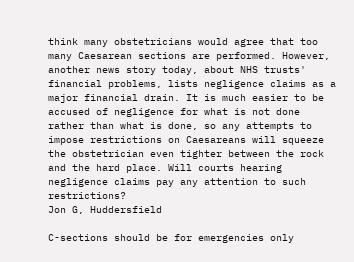think many obstetricians would agree that too many Caesarean sections are performed. However, another news story today, about NHS trusts' financial problems, lists negligence claims as a major financial drain. It is much easier to be accused of negligence for what is not done rather than what is done, so any attempts to impose restrictions on Caesareans will squeeze the obstetrician even tighter between the rock and the hard place. Will courts hearing negligence claims pay any attention to such restrictions?
Jon G, Huddersfield

C-sections should be for emergencies only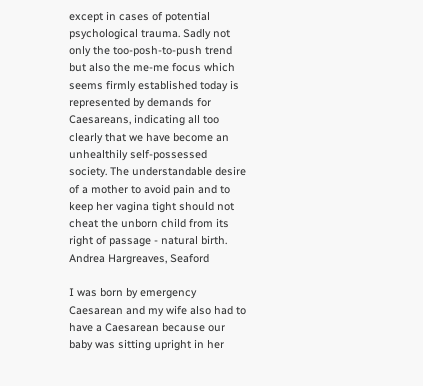except in cases of potential psychological trauma. Sadly not only the too-posh-to-push trend but also the me-me focus which seems firmly established today is represented by demands for Caesareans, indicating all too clearly that we have become an unhealthily self-possessed society. The understandable desire of a mother to avoid pain and to keep her vagina tight should not cheat the unborn child from its right of passage - natural birth.
Andrea Hargreaves, Seaford

I was born by emergency Caesarean and my wife also had to have a Caesarean because our baby was sitting upright in her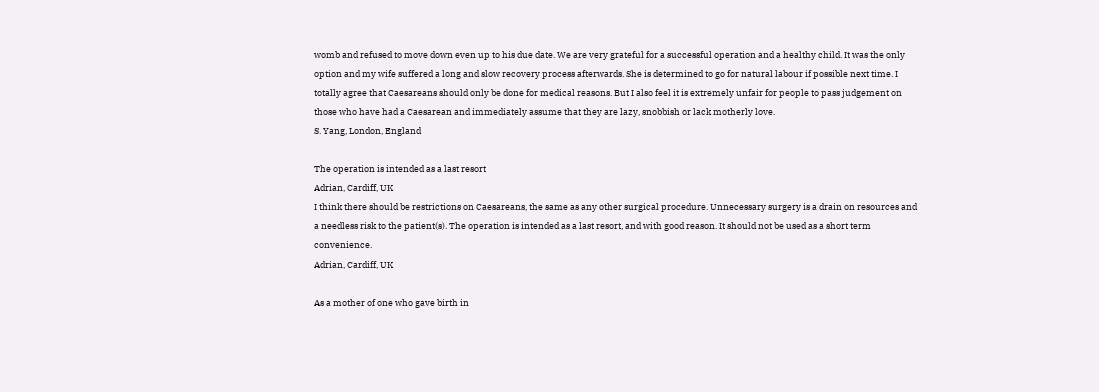womb and refused to move down even up to his due date. We are very grateful for a successful operation and a healthy child. It was the only option and my wife suffered a long and slow recovery process afterwards. She is determined to go for natural labour if possible next time. I totally agree that Caesareans should only be done for medical reasons. But I also feel it is extremely unfair for people to pass judgement on those who have had a Caesarean and immediately assume that they are lazy, snobbish or lack motherly love.
S. Yang, London, England

The operation is intended as a last resort
Adrian, Cardiff, UK
I think there should be restrictions on Caesareans, the same as any other surgical procedure. Unnecessary surgery is a drain on resources and a needless risk to the patient(s). The operation is intended as a last resort, and with good reason. It should not be used as a short term convenience.
Adrian, Cardiff, UK

As a mother of one who gave birth in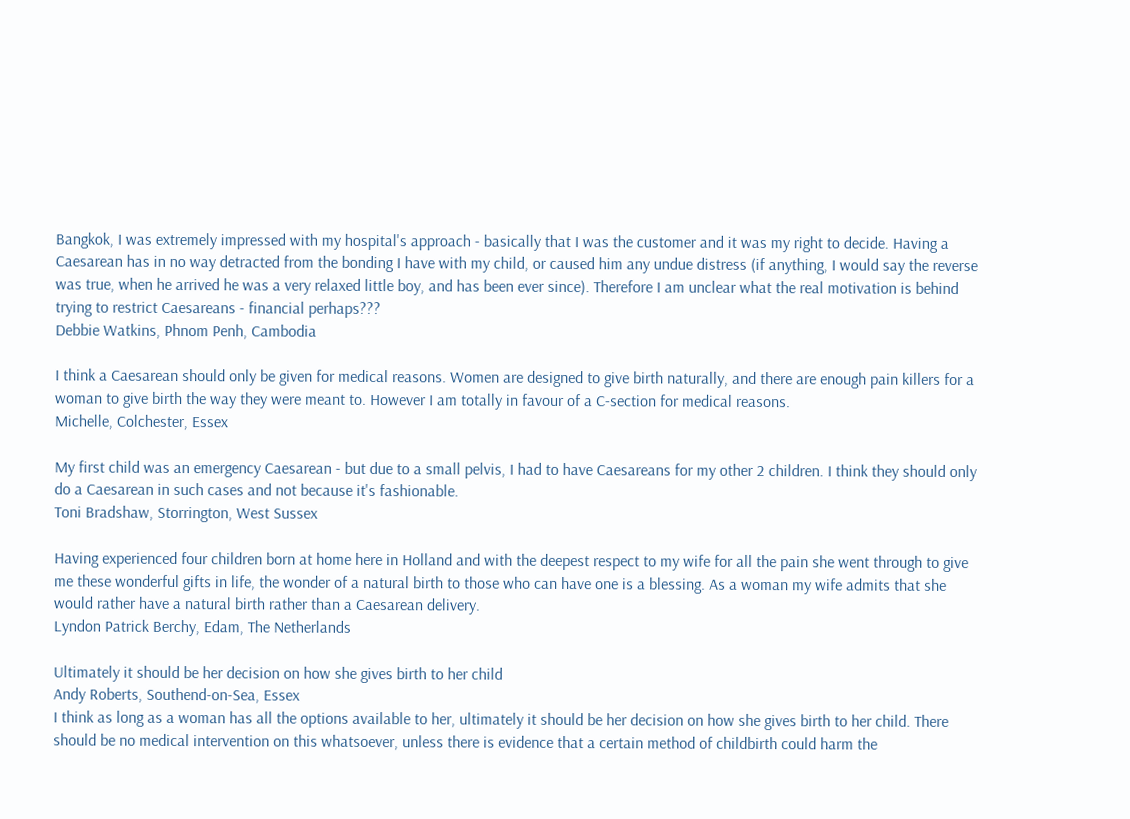Bangkok, I was extremely impressed with my hospital's approach - basically that I was the customer and it was my right to decide. Having a Caesarean has in no way detracted from the bonding I have with my child, or caused him any undue distress (if anything, I would say the reverse was true, when he arrived he was a very relaxed little boy, and has been ever since). Therefore I am unclear what the real motivation is behind trying to restrict Caesareans - financial perhaps???
Debbie Watkins, Phnom Penh, Cambodia

I think a Caesarean should only be given for medical reasons. Women are designed to give birth naturally, and there are enough pain killers for a woman to give birth the way they were meant to. However I am totally in favour of a C-section for medical reasons.
Michelle, Colchester, Essex

My first child was an emergency Caesarean - but due to a small pelvis, I had to have Caesareans for my other 2 children. I think they should only do a Caesarean in such cases and not because it's fashionable.
Toni Bradshaw, Storrington, West Sussex

Having experienced four children born at home here in Holland and with the deepest respect to my wife for all the pain she went through to give me these wonderful gifts in life, the wonder of a natural birth to those who can have one is a blessing. As a woman my wife admits that she would rather have a natural birth rather than a Caesarean delivery.
Lyndon Patrick Berchy, Edam, The Netherlands

Ultimately it should be her decision on how she gives birth to her child
Andy Roberts, Southend-on-Sea, Essex
I think as long as a woman has all the options available to her, ultimately it should be her decision on how she gives birth to her child. There should be no medical intervention on this whatsoever, unless there is evidence that a certain method of childbirth could harm the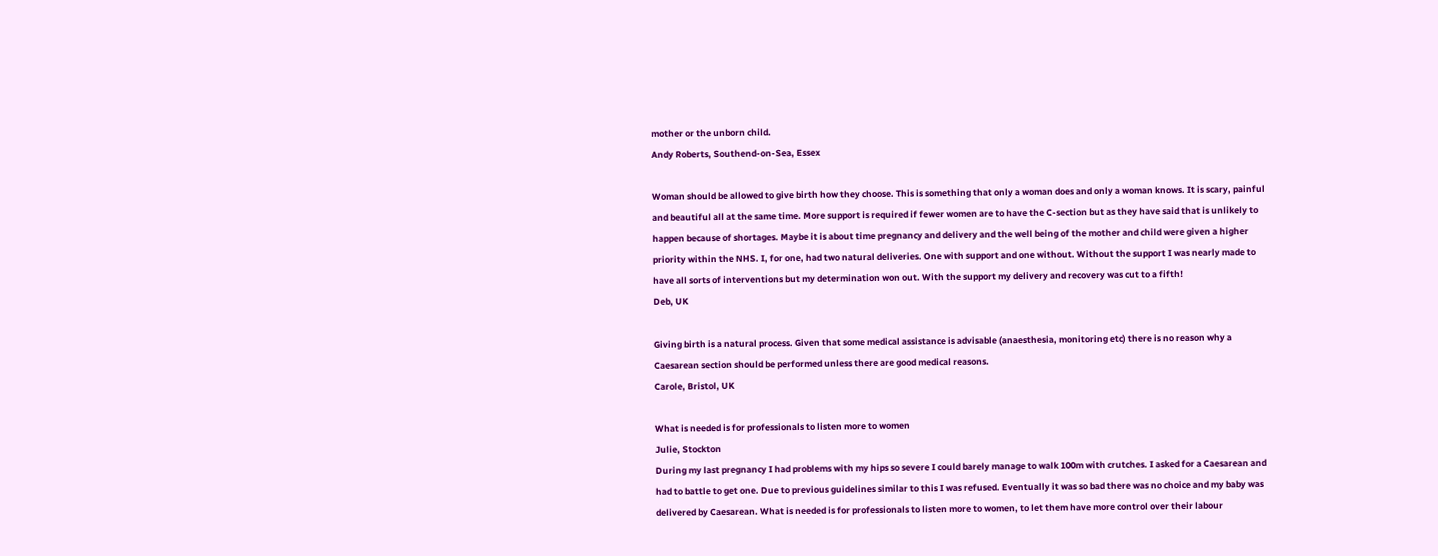mother or the unborn child.
Andy Roberts, Southend-on-Sea, Essex

Woman should be allowed to give birth how they choose. This is something that only a woman does and only a woman knows. It is scary, painful and beautiful all at the same time. More support is required if fewer women are to have the C-section but as they have said that is unlikely to happen because of shortages. Maybe it is about time pregnancy and delivery and the well being of the mother and child were given a higher priority within the NHS. I, for one, had two natural deliveries. One with support and one without. Without the support I was nearly made to have all sorts of interventions but my determination won out. With the support my delivery and recovery was cut to a fifth!
Deb, UK

Giving birth is a natural process. Given that some medical assistance is advisable (anaesthesia, monitoring etc) there is no reason why a Caesarean section should be performed unless there are good medical reasons.
Carole, Bristol, UK

What is needed is for professionals to listen more to women
Julie, Stockton
During my last pregnancy I had problems with my hips so severe I could barely manage to walk 100m with crutches. I asked for a Caesarean and had to battle to get one. Due to previous guidelines similar to this I was refused. Eventually it was so bad there was no choice and my baby was delivered by Caesarean. What is needed is for professionals to listen more to women, to let them have more control over their labour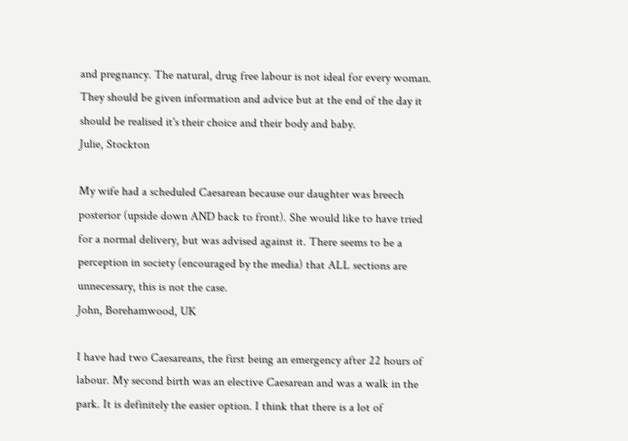and pregnancy. The natural, drug free labour is not ideal for every woman. They should be given information and advice but at the end of the day it should be realised it's their choice and their body and baby.
Julie, Stockton

My wife had a scheduled Caesarean because our daughter was breech posterior (upside down AND back to front). She would like to have tried for a normal delivery, but was advised against it. There seems to be a perception in society (encouraged by the media) that ALL sections are unnecessary, this is not the case.
John, Borehamwood, UK

I have had two Caesareans, the first being an emergency after 22 hours of labour. My second birth was an elective Caesarean and was a walk in the park. It is definitely the easier option. I think that there is a lot of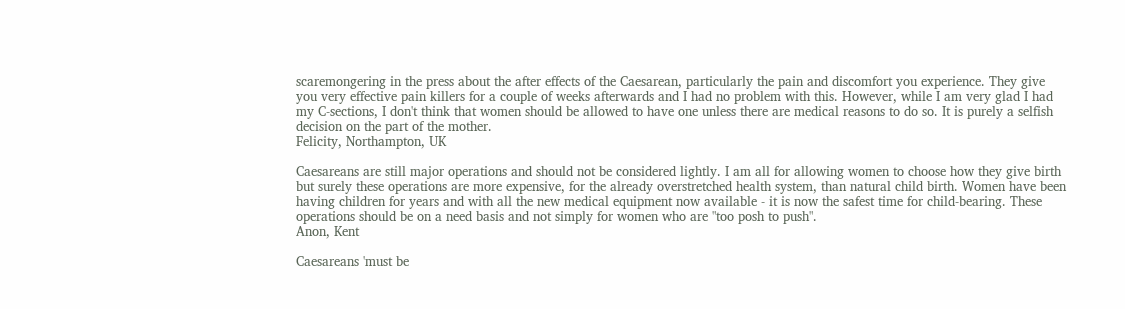scaremongering in the press about the after effects of the Caesarean, particularly the pain and discomfort you experience. They give you very effective pain killers for a couple of weeks afterwards and I had no problem with this. However, while I am very glad I had my C-sections, I don't think that women should be allowed to have one unless there are medical reasons to do so. It is purely a selfish decision on the part of the mother.
Felicity, Northampton, UK

Caesareans are still major operations and should not be considered lightly. I am all for allowing women to choose how they give birth but surely these operations are more expensive, for the already overstretched health system, than natural child birth. Women have been having children for years and with all the new medical equipment now available - it is now the safest time for child-bearing. These operations should be on a need basis and not simply for women who are "too posh to push".
Anon, Kent

Caesareans 'must be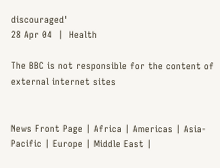discouraged'
28 Apr 04  |  Health

The BBC is not responsible for the content of external internet sites


News Front Page | Africa | Americas | Asia-Pacific | Europe | Middle East |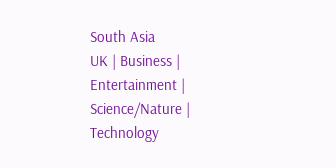South Asia
UK | Business | Entertainment | Science/Nature | Technology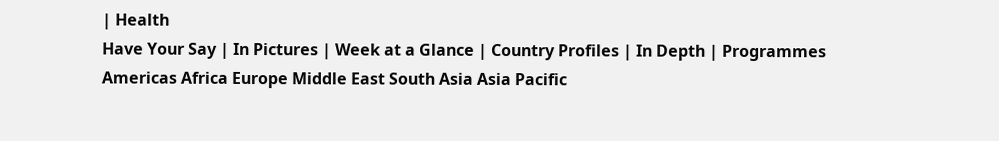| Health
Have Your Say | In Pictures | Week at a Glance | Country Profiles | In Depth | Programmes
Americas Africa Europe Middle East South Asia Asia Pacific